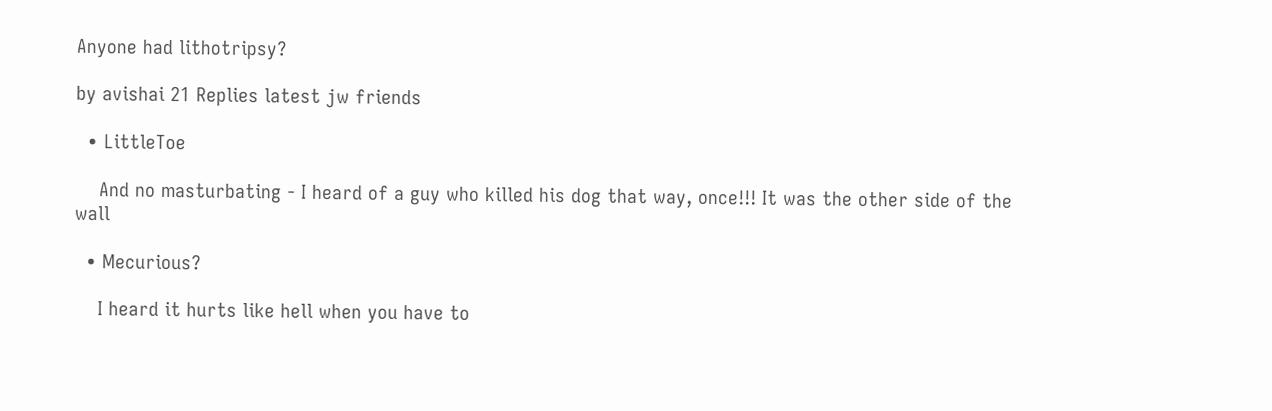Anyone had lithotripsy?

by avishai 21 Replies latest jw friends

  • LittleToe

    And no masturbating - I heard of a guy who killed his dog that way, once!!! It was the other side of the wall

  • Mecurious?

    I heard it hurts like hell when you have to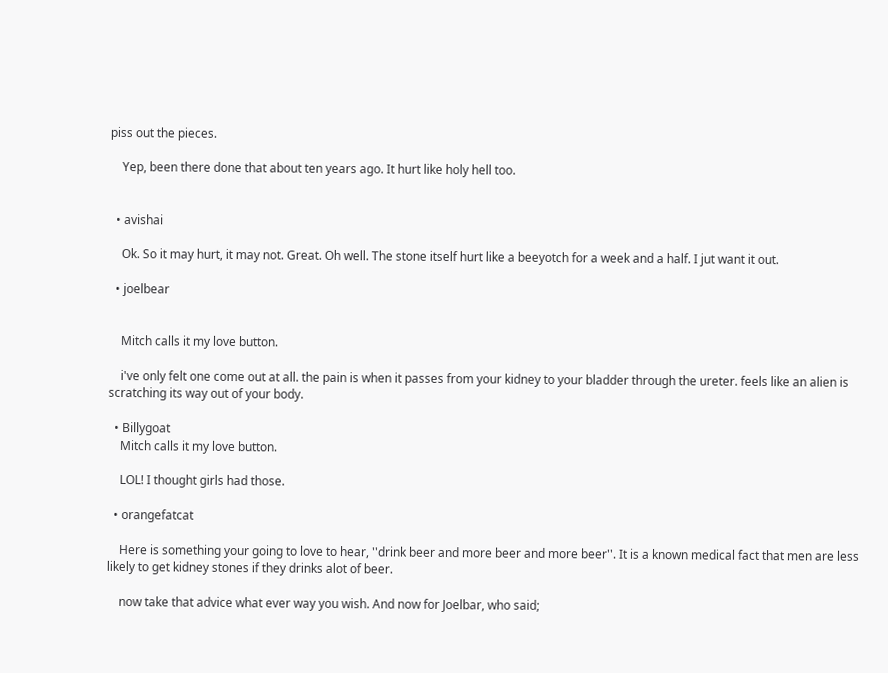piss out the pieces.

    Yep, been there done that about ten years ago. It hurt like holy hell too.


  • avishai

    Ok. So it may hurt, it may not. Great. Oh well. The stone itself hurt like a beeyotch for a week and a half. I jut want it out.

  • joelbear


    Mitch calls it my love button.

    i've only felt one come out at all. the pain is when it passes from your kidney to your bladder through the ureter. feels like an alien is scratching its way out of your body.

  • Billygoat
    Mitch calls it my love button.

    LOL! I thought girls had those.

  • orangefatcat

    Here is something your going to love to hear, ''drink beer and more beer and more beer''. It is a known medical fact that men are less likely to get kidney stones if they drinks alot of beer.

    now take that advice what ever way you wish. And now for Joelbar, who said;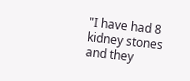"I have had 8 kidney stones and they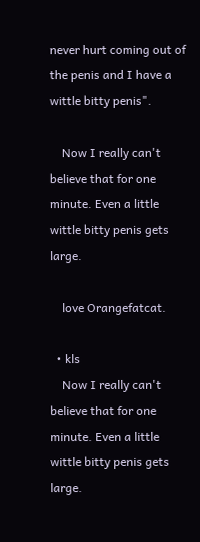never hurt coming out of the penis and I have a wittle bitty penis".

    Now I really can't believe that for one minute. Even a little wittle bitty penis gets large.

    love Orangefatcat.

  • kls
    Now I really can't believe that for one minute. Even a little wittle bitty penis gets large.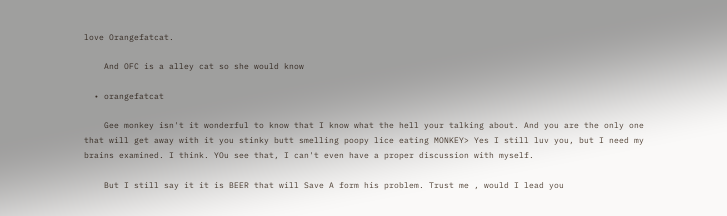love Orangefatcat.

    And OFC is a alley cat so she would know

  • orangefatcat

    Gee monkey isn't it wonderful to know that I know what the hell your talking about. And you are the only one that will get away with it you stinky butt smelling poopy lice eating MONKEY> Yes I still luv you, but I need my brains examined. I think. YOu see that, I can't even have a proper discussion with myself.

    But I still say it it is BEER that will Save A form his problem. Trust me , would I lead you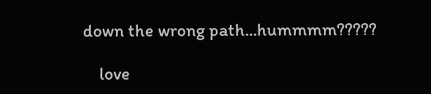down the wrong path...hummmm?????

    love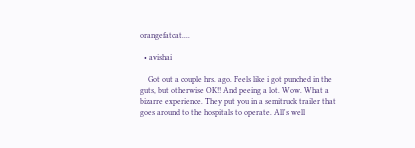orangefatcat....

  • avishai

    Got out a couple hrs. ago. Feels like i got punched in the guts, but otherwise OK!! And peeing a lot. Wow. What a bizarre experience. They put you in a semitruck trailer that goes around to the hospitals to operate. All's well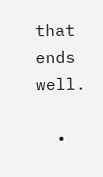that ends well.

  •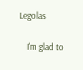Legolas

    I'm glad to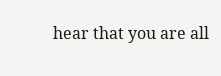hear that you are all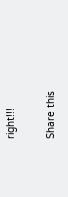right!!!

Share this